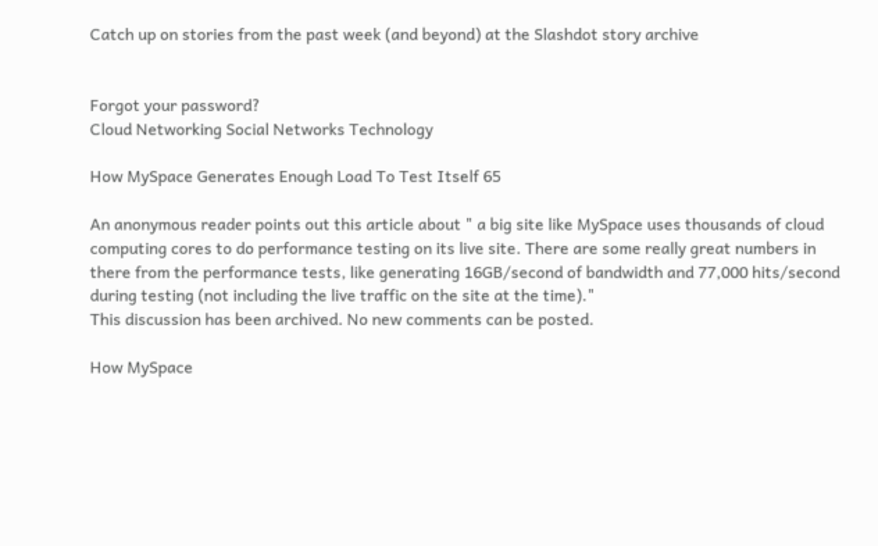Catch up on stories from the past week (and beyond) at the Slashdot story archive


Forgot your password?
Cloud Networking Social Networks Technology

How MySpace Generates Enough Load To Test Itself 65

An anonymous reader points out this article about " a big site like MySpace uses thousands of cloud computing cores to do performance testing on its live site. There are some really great numbers in there from the performance tests, like generating 16GB/second of bandwidth and 77,000 hits/second during testing (not including the live traffic on the site at the time)."
This discussion has been archived. No new comments can be posted.

How MySpace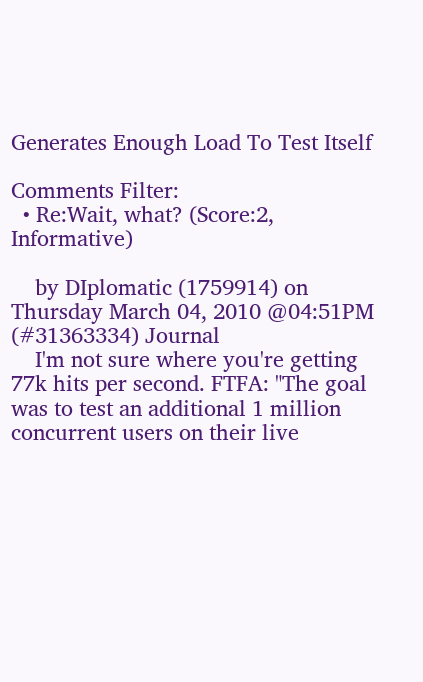Generates Enough Load To Test Itself

Comments Filter:
  • Re:Wait, what? (Score:2, Informative)

    by DIplomatic (1759914) on Thursday March 04, 2010 @04:51PM (#31363334) Journal
    I'm not sure where you're getting 77k hits per second. FTFA: "The goal was to test an additional 1 million concurrent users on their live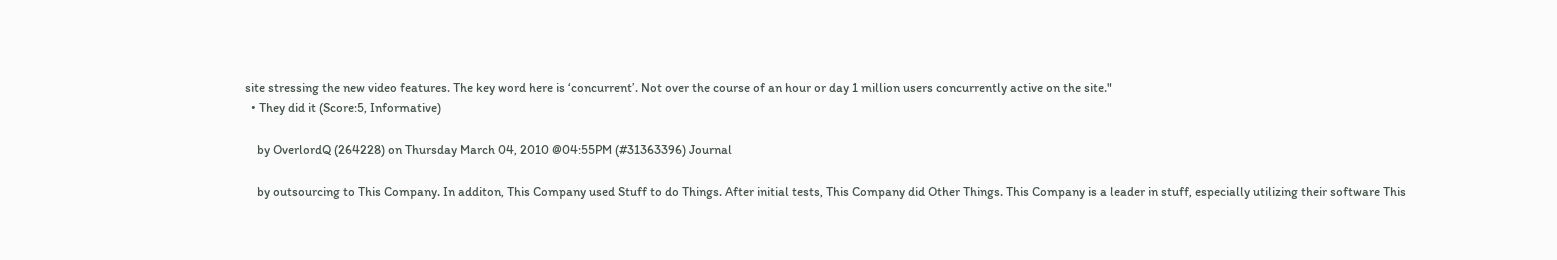site stressing the new video features. The key word here is ‘concurrent’. Not over the course of an hour or day 1 million users concurrently active on the site."
  • They did it (Score:5, Informative)

    by OverlordQ (264228) on Thursday March 04, 2010 @04:55PM (#31363396) Journal

    by outsourcing to This Company. In additon, This Company used Stuff to do Things. After initial tests, This Company did Other Things. This Company is a leader in stuff, especially utilizing their software This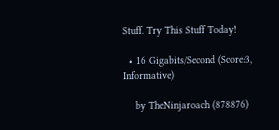Stuff. Try This Stuff Today!

  • 16 Gigabits/Second (Score:3, Informative)

    by TheNinjaroach (878876)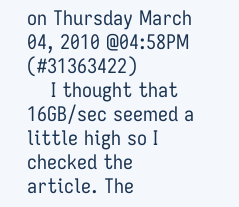on Thursday March 04, 2010 @04:58PM (#31363422)
    I thought that 16GB/sec seemed a little high so I checked the article. The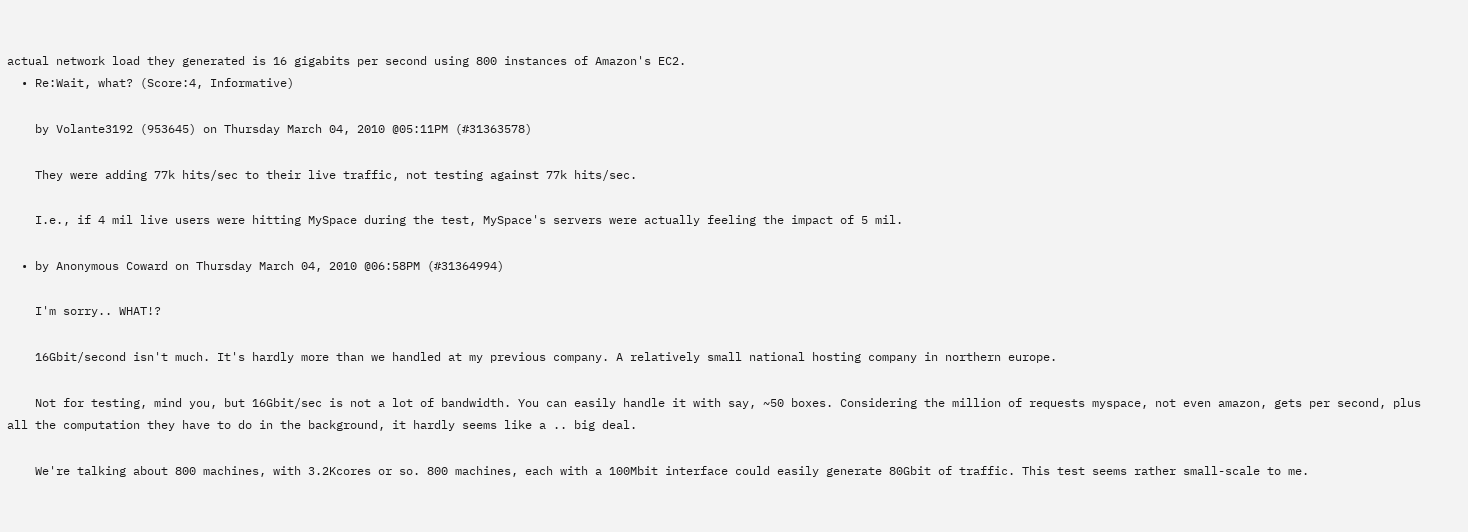actual network load they generated is 16 gigabits per second using 800 instances of Amazon's EC2.
  • Re:Wait, what? (Score:4, Informative)

    by Volante3192 (953645) on Thursday March 04, 2010 @05:11PM (#31363578)

    They were adding 77k hits/sec to their live traffic, not testing against 77k hits/sec.

    I.e., if 4 mil live users were hitting MySpace during the test, MySpace's servers were actually feeling the impact of 5 mil.

  • by Anonymous Coward on Thursday March 04, 2010 @06:58PM (#31364994)

    I'm sorry.. WHAT!?

    16Gbit/second isn't much. It's hardly more than we handled at my previous company. A relatively small national hosting company in northern europe.

    Not for testing, mind you, but 16Gbit/sec is not a lot of bandwidth. You can easily handle it with say, ~50 boxes. Considering the million of requests myspace, not even amazon, gets per second, plus all the computation they have to do in the background, it hardly seems like a .. big deal.

    We're talking about 800 machines, with 3.2Kcores or so. 800 machines, each with a 100Mbit interface could easily generate 80Gbit of traffic. This test seems rather small-scale to me.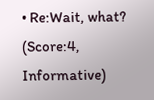• Re:Wait, what? (Score:4, Informative)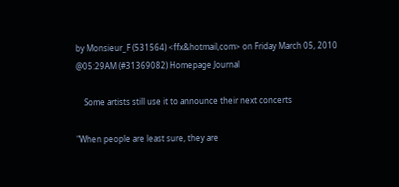by Monsieur_F (531564) <ffx&hotmail,com> on Friday March 05, 2010 @05:29AM (#31369082) Homepage Journal

    Some artists still use it to announce their next concerts

"When people are least sure, they are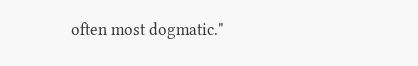often most dogmatic."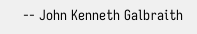-- John Kenneth Galbraith